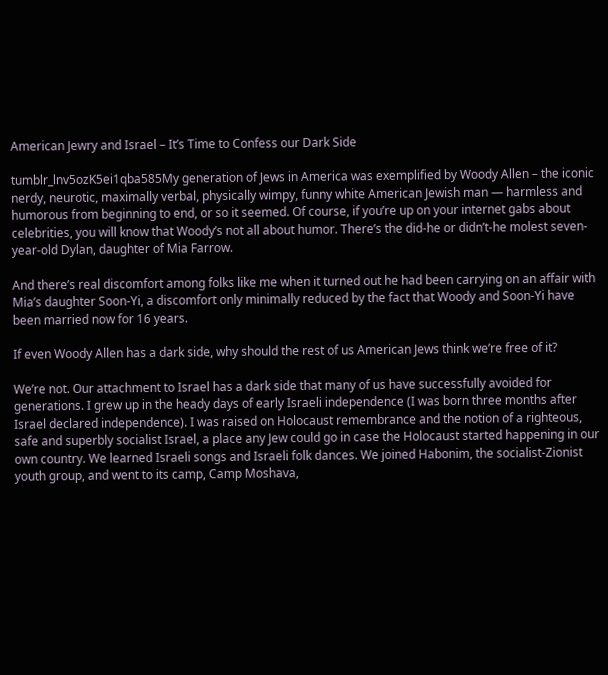American Jewry and Israel – It’s Time to Confess our Dark Side

tumblr_lnv5ozK5ei1qba585My generation of Jews in America was exemplified by Woody Allen – the iconic nerdy, neurotic, maximally verbal, physically wimpy, funny white American Jewish man — harmless and humorous from beginning to end, or so it seemed. Of course, if you’re up on your internet gabs about celebrities, you will know that Woody’s not all about humor. There’s the did-he or didn’t-he molest seven-year-old Dylan, daughter of Mia Farrow.

And there’s real discomfort among folks like me when it turned out he had been carrying on an affair with Mia’s daughter Soon-Yi, a discomfort only minimally reduced by the fact that Woody and Soon-Yi have been married now for 16 years.

If even Woody Allen has a dark side, why should the rest of us American Jews think we’re free of it?

We’re not. Our attachment to Israel has a dark side that many of us have successfully avoided for generations. I grew up in the heady days of early Israeli independence (I was born three months after Israel declared independence). I was raised on Holocaust remembrance and the notion of a righteous, safe and superbly socialist Israel, a place any Jew could go in case the Holocaust started happening in our own country. We learned Israeli songs and Israeli folk dances. We joined Habonim, the socialist-Zionist youth group, and went to its camp, Camp Moshava,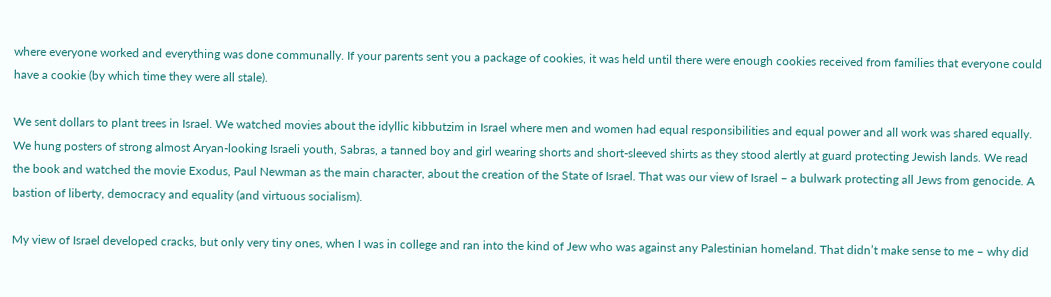where everyone worked and everything was done communally. If your parents sent you a package of cookies, it was held until there were enough cookies received from families that everyone could have a cookie (by which time they were all stale).

We sent dollars to plant trees in Israel. We watched movies about the idyllic kibbutzim in Israel where men and women had equal responsibilities and equal power and all work was shared equally. We hung posters of strong almost Aryan-looking Israeli youth, Sabras, a tanned boy and girl wearing shorts and short-sleeved shirts as they stood alertly at guard protecting Jewish lands. We read the book and watched the movie Exodus, Paul Newman as the main character, about the creation of the State of Israel. That was our view of Israel – a bulwark protecting all Jews from genocide. A bastion of liberty, democracy and equality (and virtuous socialism).

My view of Israel developed cracks, but only very tiny ones, when I was in college and ran into the kind of Jew who was against any Palestinian homeland. That didn’t make sense to me – why did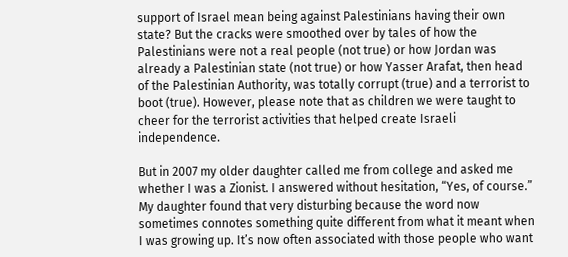support of Israel mean being against Palestinians having their own state? But the cracks were smoothed over by tales of how the Palestinians were not a real people (not true) or how Jordan was already a Palestinian state (not true) or how Yasser Arafat, then head of the Palestinian Authority, was totally corrupt (true) and a terrorist to boot (true). However, please note that as children we were taught to cheer for the terrorist activities that helped create Israeli independence.

But in 2007 my older daughter called me from college and asked me whether I was a Zionist. I answered without hesitation, “Yes, of course.” My daughter found that very disturbing because the word now sometimes connotes something quite different from what it meant when I was growing up. It’s now often associated with those people who want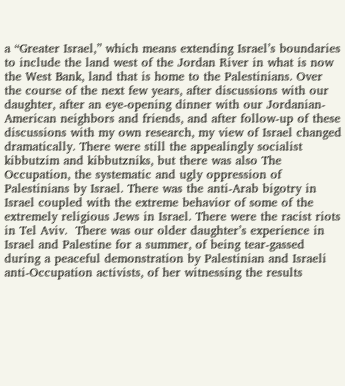a “Greater Israel,” which means extending Israel’s boundaries to include the land west of the Jordan River in what is now the West Bank, land that is home to the Palestinians. Over the course of the next few years, after discussions with our daughter, after an eye-opening dinner with our Jordanian-American neighbors and friends, and after follow-up of these discussions with my own research, my view of Israel changed dramatically. There were still the appealingly socialist kibbutzim and kibbutzniks, but there was also The Occupation, the systematic and ugly oppression of Palestinians by Israel. There was the anti-Arab bigotry in Israel coupled with the extreme behavior of some of the extremely religious Jews in Israel. There were the racist riots in Tel Aviv.  There was our older daughter’s experience in Israel and Palestine for a summer, of being tear-gassed during a peaceful demonstration by Palestinian and Israeli anti-Occupation activists, of her witnessing the results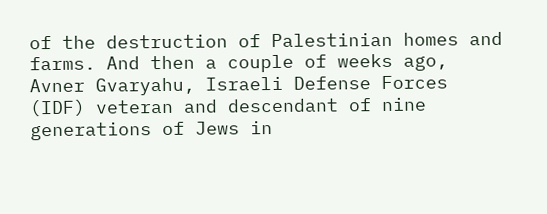of the destruction of Palestinian homes and farms. And then a couple of weeks ago, Avner Gvaryahu, Israeli Defense Forces (IDF) veteran and descendant of nine generations of Jews in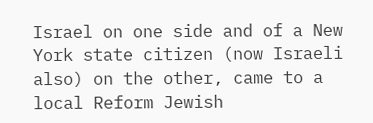Israel on one side and of a New York state citizen (now Israeli also) on the other, came to a local Reform Jewish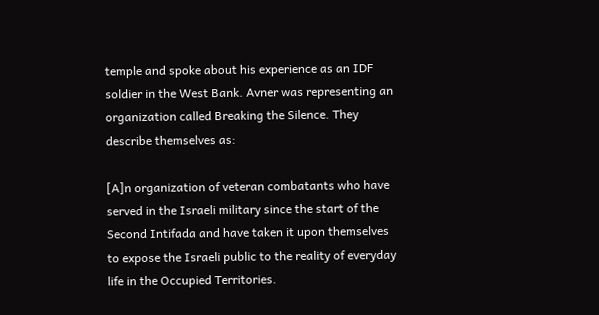temple and spoke about his experience as an IDF soldier in the West Bank. Avner was representing an organization called Breaking the Silence. They describe themselves as:

[A]n organization of veteran combatants who have served in the Israeli military since the start of the Second Intifada and have taken it upon themselves to expose the Israeli public to the reality of everyday life in the Occupied Territories.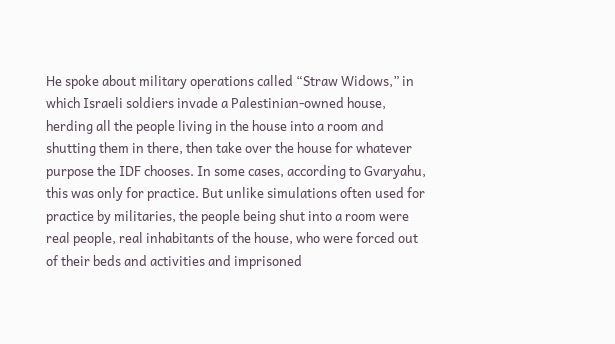He spoke about military operations called “Straw Widows,” in which Israeli soldiers invade a Palestinian-owned house, herding all the people living in the house into a room and shutting them in there, then take over the house for whatever purpose the IDF chooses. In some cases, according to Gvaryahu, this was only for practice. But unlike simulations often used for practice by militaries, the people being shut into a room were real people, real inhabitants of the house, who were forced out of their beds and activities and imprisoned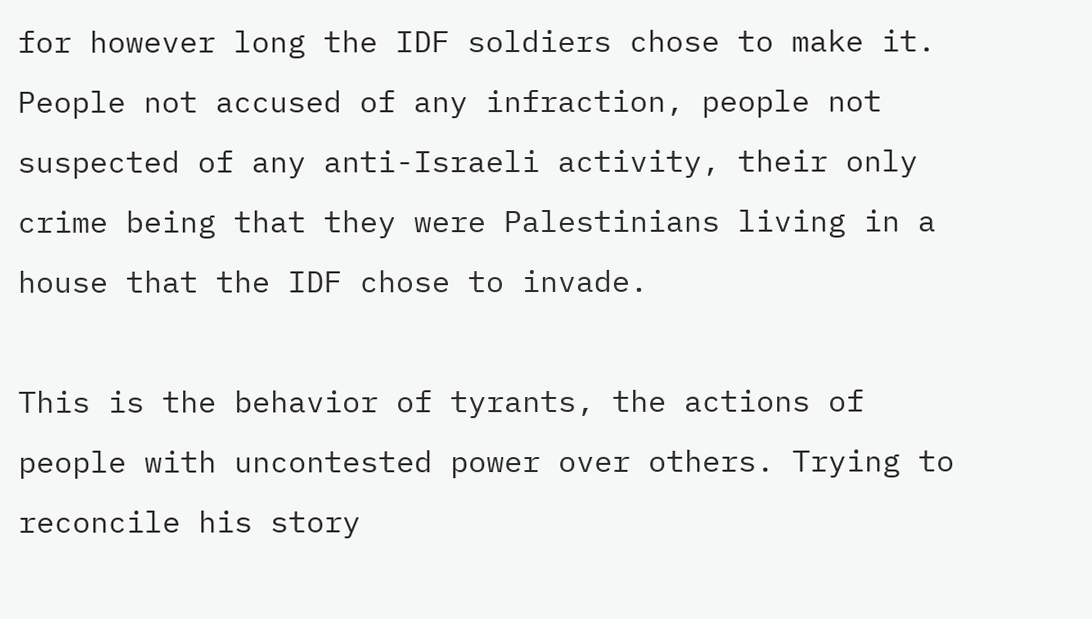for however long the IDF soldiers chose to make it. People not accused of any infraction, people not suspected of any anti-Israeli activity, their only crime being that they were Palestinians living in a house that the IDF chose to invade.

This is the behavior of tyrants, the actions of people with uncontested power over others. Trying to reconcile his story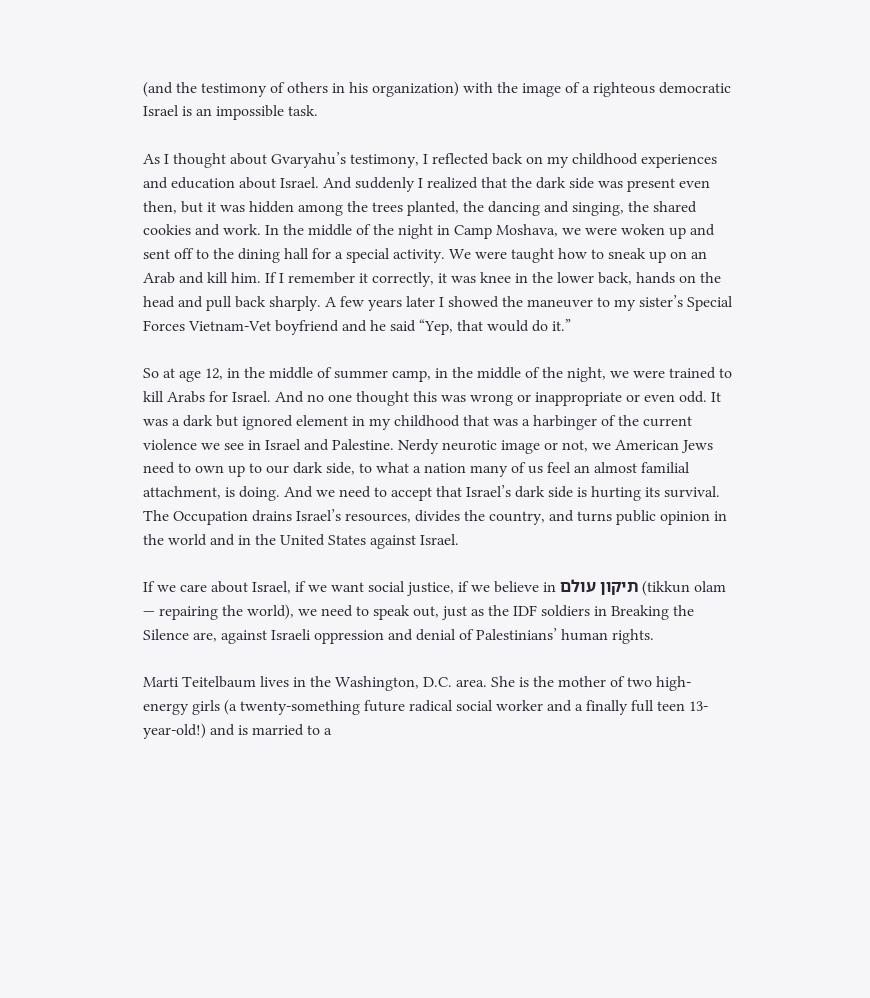(and the testimony of others in his organization) with the image of a righteous democratic Israel is an impossible task.

As I thought about Gvaryahu’s testimony, I reflected back on my childhood experiences and education about Israel. And suddenly I realized that the dark side was present even then, but it was hidden among the trees planted, the dancing and singing, the shared cookies and work. In the middle of the night in Camp Moshava, we were woken up and sent off to the dining hall for a special activity. We were taught how to sneak up on an Arab and kill him. If I remember it correctly, it was knee in the lower back, hands on the head and pull back sharply. A few years later I showed the maneuver to my sister’s Special Forces Vietnam-Vet boyfriend and he said “Yep, that would do it.”

So at age 12, in the middle of summer camp, in the middle of the night, we were trained to kill Arabs for Israel. And no one thought this was wrong or inappropriate or even odd. It was a dark but ignored element in my childhood that was a harbinger of the current violence we see in Israel and Palestine. Nerdy neurotic image or not, we American Jews need to own up to our dark side, to what a nation many of us feel an almost familial attachment, is doing. And we need to accept that Israel’s dark side is hurting its survival. The Occupation drains Israel’s resources, divides the country, and turns public opinion in the world and in the United States against Israel.

If we care about Israel, if we want social justice, if we believe in תיקון עולם (tikkun olam — repairing the world), we need to speak out, just as the IDF soldiers in Breaking the Silence are, against Israeli oppression and denial of Palestinians’ human rights.

Marti Teitelbaum lives in the Washington, D.C. area. She is the mother of two high-energy girls (a twenty-something future radical social worker and a finally full teen 13-year-old!) and is married to a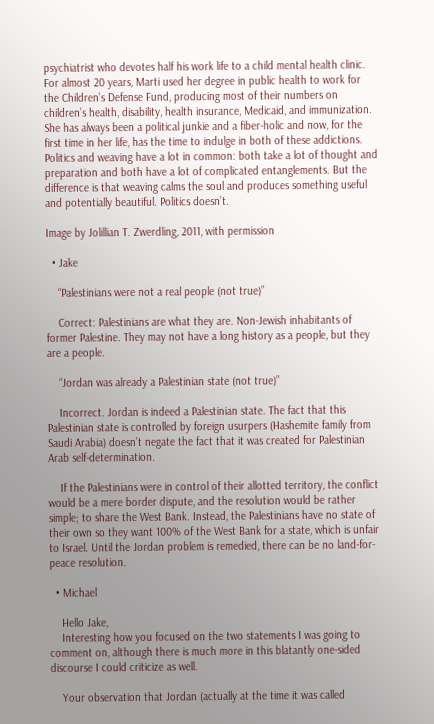psychiatrist who devotes half his work life to a child mental health clinic. For almost 20 years, Marti used her degree in public health to work for the Children’s Defense Fund, producing most of their numbers on children’s health, disability, health insurance, Medicaid, and immunization. She has always been a political junkie and a fiber-holic and now, for the first time in her life, has the time to indulge in both of these addictions. Politics and weaving have a lot in common: both take a lot of thought and preparation and both have a lot of complicated entanglements. But the difference is that weaving calms the soul and produces something useful and potentially beautiful. Politics doesn’t.

Image by Jolillian T. Zwerdling, 2011, with permission

  • Jake

    “Palestinians were not a real people (not true)”

    Correct: Palestinians are what they are. Non-Jewish inhabitants of former Palestine. They may not have a long history as a people, but they are a people.

    “Jordan was already a Palestinian state (not true)”

    Incorrect. Jordan is indeed a Palestinian state. The fact that this Palestinian state is controlled by foreign usurpers (Hashemite family from Saudi Arabia) doesn’t negate the fact that it was created for Palestinian Arab self-determination.

    If the Palestinians were in control of their allotted territory, the conflict would be a mere border dispute, and the resolution would be rather simple; to share the West Bank. Instead, the Palestinians have no state of their own so they want 100% of the West Bank for a state, which is unfair to Israel. Until the Jordan problem is remedied, there can be no land-for-peace resolution.

  • Michael

    Hello Jake,
    Interesting how you focused on the two statements I was going to comment on, although there is much more in this blatantly one-sided discourse I could criticize as well.

    Your observation that Jordan (actually at the time it was called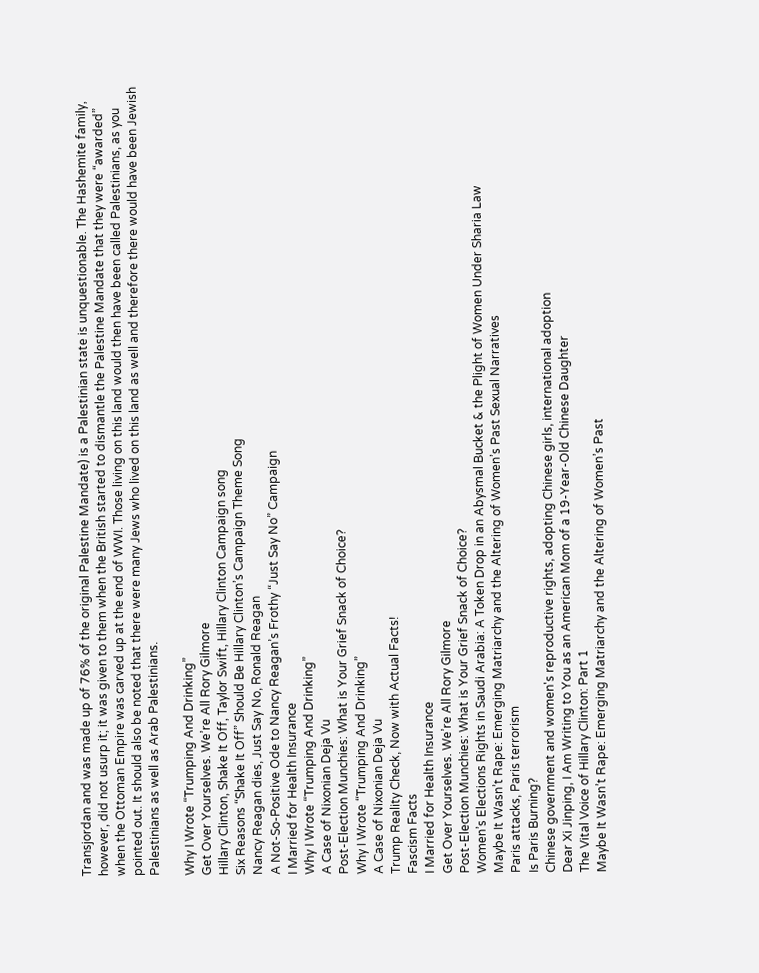Transjordan and was made up of 76% of the original Palestine Mandate) is a Palestinian state is unquestionable. The Hashemite family, however, did not usurp it; it was given to them when the British started to dismantle the Palestine Mandate that they were “awarded” when the Ottoman Empire was carved up at the end of WWI. Those living on this land would then have been called Palestinians, as you pointed out. It should also be noted that there were many Jews who lived on this land as well and therefore there would have been Jewish Palestinians as well as Arab Palestinians.

Why I Wrote “Trumping And Drinking”
Get Over Yourselves. We’re All Rory Gilmore
Hillary Clinton, Shake It Off, Taylor Swift, Hillary Clinton Campaign song
Six Reasons “Shake It Off” Should Be Hillary Clinton’s Campaign Theme Song
Nancy Reagan dies, Just Say No, Ronald Reagan
A Not-So-Positive Ode to Nancy Reagan’s Frothy “Just Say No” Campaign
I Married for Health Insurance
Why I Wrote “Trumping And Drinking”
A Case of Nixonian Deja Vu
Post-Election Munchies: What is Your Grief Snack of Choice?
Why I Wrote “Trumping And Drinking”
A Case of Nixonian Deja Vu
Trump Reality Check, Now with Actual Facts!
Fascism Facts
I Married for Health Insurance
Get Over Yourselves. We’re All Rory Gilmore
Post-Election Munchies: What is Your Grief Snack of Choice?
Women’s Elections Rights in Saudi Arabia: A Token Drop in an Abysmal Bucket & the Plight of Women Under Sharia Law
Maybe It Wasn’t Rape: Emerging Matriarchy and the Altering of Women’s Past Sexual Narratives
Paris attacks, Paris terrorism
Is Paris Burning?
Chinese government and women's reproductive rights, adopting Chinese girls, international adoption
Dear Xi Jinping, I Am Writing to You as an American Mom of a 19-Year-Old Chinese Daughter
The Vital Voice of Hillary Clinton: Part 1
Maybe It Wasn’t Rape: Emerging Matriarchy and the Altering of Women’s Past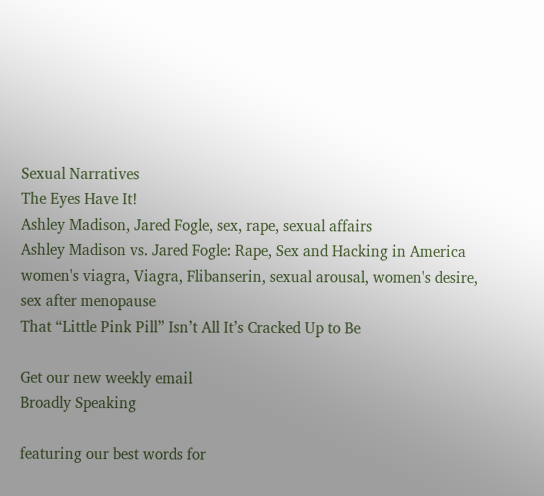Sexual Narratives
The Eyes Have It!
Ashley Madison, Jared Fogle, sex, rape, sexual affairs
Ashley Madison vs. Jared Fogle: Rape, Sex and Hacking in America
women's viagra, Viagra, Flibanserin, sexual arousal, women's desire, sex after menopause
That “Little Pink Pill” Isn’t All It’s Cracked Up to Be

Get our new weekly email
Broadly Speaking

featuring our best words for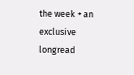the week + an exclusive longread